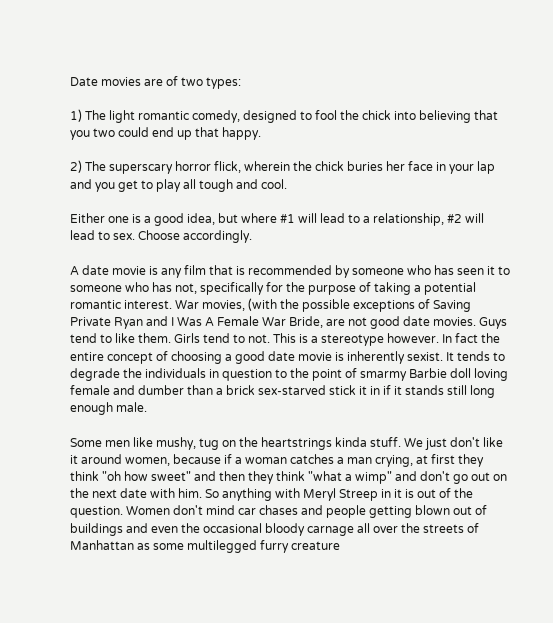Date movies are of two types:

1) The light romantic comedy, designed to fool the chick into believing that you two could end up that happy.

2) The superscary horror flick, wherein the chick buries her face in your lap and you get to play all tough and cool.

Either one is a good idea, but where #1 will lead to a relationship, #2 will lead to sex. Choose accordingly.

A date movie is any film that is recommended by someone who has seen it to someone who has not, specifically for the purpose of taking a potential romantic interest. War movies, (with the possible exceptions of Saving Private Ryan and I Was A Female War Bride, are not good date movies. Guys tend to like them. Girls tend to not. This is a stereotype however. In fact the entire concept of choosing a good date movie is inherently sexist. It tends to degrade the individuals in question to the point of smarmy Barbie doll loving female and dumber than a brick sex-starved stick it in if it stands still long enough male.

Some men like mushy, tug on the heartstrings kinda stuff. We just don't like it around women, because if a woman catches a man crying, at first they think "oh how sweet" and then they think "what a wimp" and don't go out on the next date with him. So anything with Meryl Streep in it is out of the question. Women don't mind car chases and people getting blown out of buildings and even the occasional bloody carnage all over the streets of Manhattan as some multilegged furry creature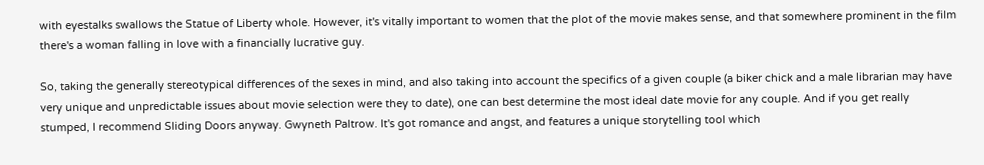with eyestalks swallows the Statue of Liberty whole. However, it's vitally important to women that the plot of the movie makes sense, and that somewhere prominent in the film there's a woman falling in love with a financially lucrative guy.

So, taking the generally stereotypical differences of the sexes in mind, and also taking into account the specifics of a given couple (a biker chick and a male librarian may have very unique and unpredictable issues about movie selection were they to date), one can best determine the most ideal date movie for any couple. And if you get really stumped, I recommend Sliding Doors anyway. Gwyneth Paltrow. It's got romance and angst, and features a unique storytelling tool which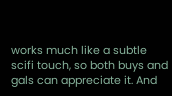works much like a subtle scifi touch, so both buys and gals can appreciate it. And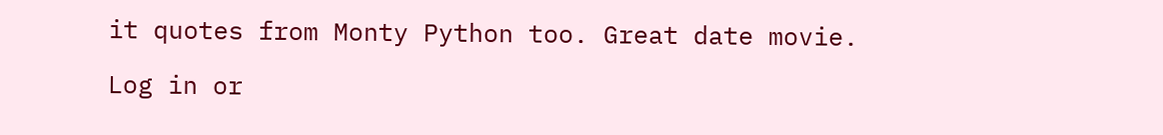it quotes from Monty Python too. Great date movie.

Log in or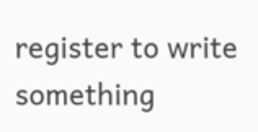register to write something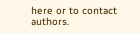here or to contact authors.